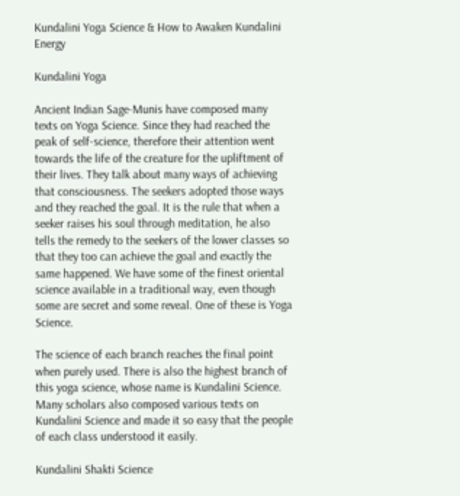Kundalini Yoga Science & How to Awaken Kundalini Energy

Kundalini Yoga

Ancient Indian Sage-Munis have composed many texts on Yoga Science. Since they had reached the peak of self-science, therefore their attention went towards the life of the creature for the upliftment of their lives. They talk about many ways of achieving that consciousness. The seekers adopted those ways and they reached the goal. It is the rule that when a seeker raises his soul through meditation, he also tells the remedy to the seekers of the lower classes so that they too can achieve the goal and exactly the same happened. We have some of the finest oriental science available in a traditional way, even though some are secret and some reveal. One of these is Yoga Science.

The science of each branch reaches the final point when purely used. There is also the highest branch of this yoga science, whose name is Kundalini Science. Many scholars also composed various texts on Kundalini Science and made it so easy that the people of each class understood it easily.

Kundalini Shakti Science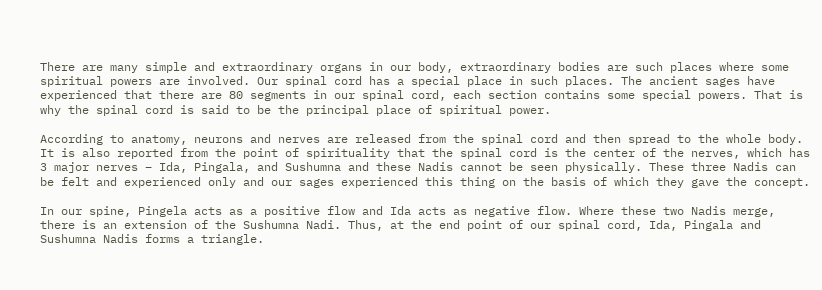There are many simple and extraordinary organs in our body, extraordinary bodies are such places where some spiritual powers are involved. Our spinal cord has a special place in such places. The ancient sages have experienced that there are 80 segments in our spinal cord, each section contains some special powers. That is why the spinal cord is said to be the principal place of spiritual power.

According to anatomy, neurons and nerves are released from the spinal cord and then spread to the whole body. It is also reported from the point of spirituality that the spinal cord is the center of the nerves, which has 3 major nerves – Ida, Pingala, and Sushumna and these Nadis cannot be seen physically. These three Nadis can be felt and experienced only and our sages experienced this thing on the basis of which they gave the concept.

In our spine, Pingela acts as a positive flow and Ida acts as negative flow. Where these two Nadis merge, there is an extension of the Sushumna Nadi. Thus, at the end point of our spinal cord, Ida, Pingala and Sushumna Nadis forms a triangle.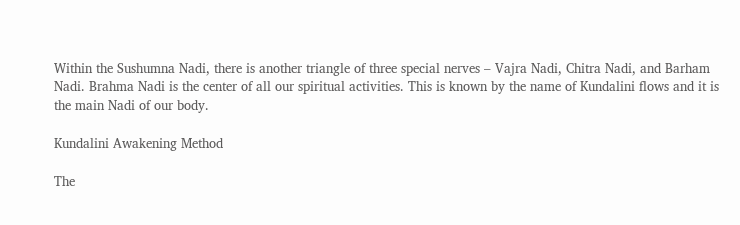Within the Sushumna Nadi, there is another triangle of three special nerves – Vajra Nadi, Chitra Nadi, and Barham Nadi. Brahma Nadi is the center of all our spiritual activities. This is known by the name of Kundalini flows and it is the main Nadi of our body.

Kundalini Awakening Method

The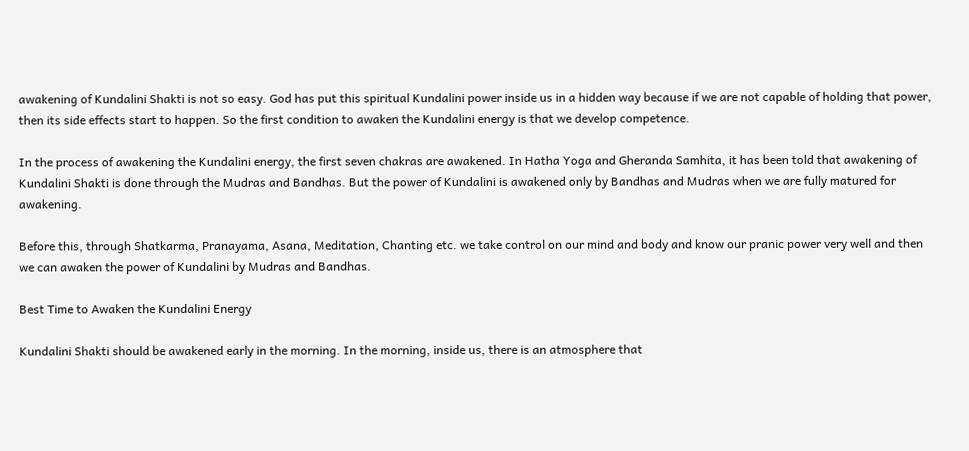awakening of Kundalini Shakti is not so easy. God has put this spiritual Kundalini power inside us in a hidden way because if we are not capable of holding that power, then its side effects start to happen. So the first condition to awaken the Kundalini energy is that we develop competence.

In the process of awakening the Kundalini energy, the first seven chakras are awakened. In Hatha Yoga and Gheranda Samhita, it has been told that awakening of Kundalini Shakti is done through the Mudras and Bandhas. But the power of Kundalini is awakened only by Bandhas and Mudras when we are fully matured for awakening.

Before this, through Shatkarma, Pranayama, Asana, Meditation, Chanting etc. we take control on our mind and body and know our pranic power very well and then we can awaken the power of Kundalini by Mudras and Bandhas.

Best Time to Awaken the Kundalini Energy

Kundalini Shakti should be awakened early in the morning. In the morning, inside us, there is an atmosphere that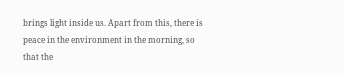brings light inside us. Apart from this, there is peace in the environment in the morning, so that the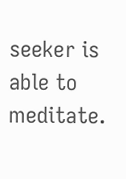seeker is able to meditate.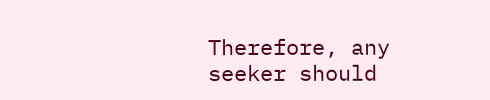Therefore, any seeker should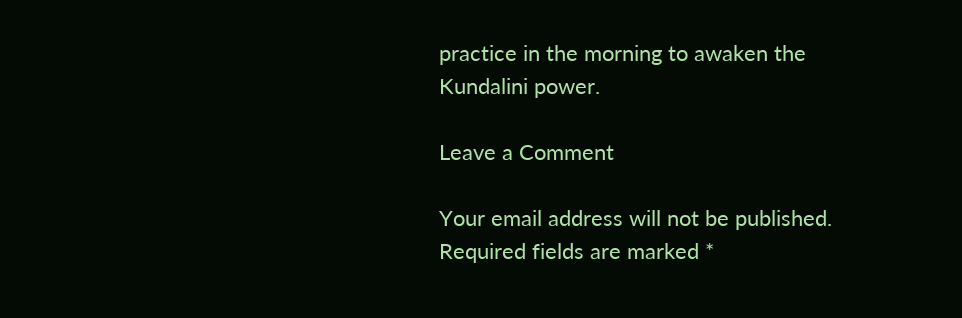practice in the morning to awaken the Kundalini power.

Leave a Comment

Your email address will not be published. Required fields are marked *